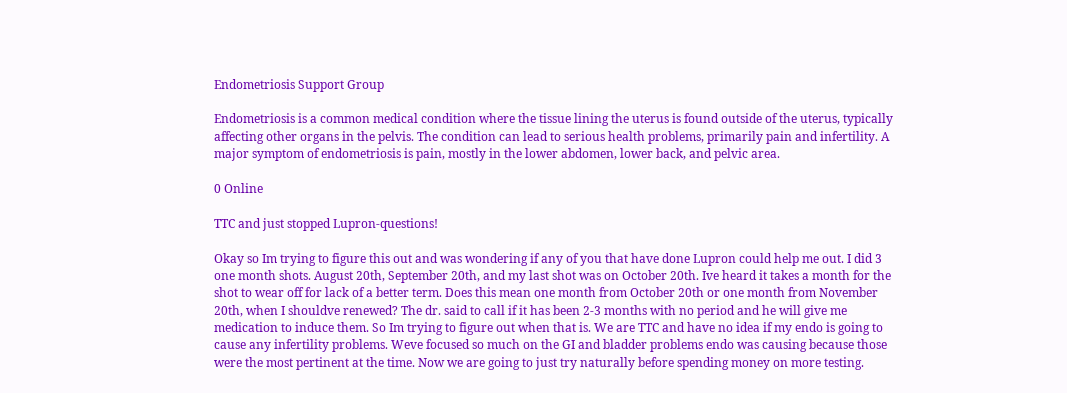Endometriosis Support Group

Endometriosis is a common medical condition where the tissue lining the uterus is found outside of the uterus, typically affecting other organs in the pelvis. The condition can lead to serious health problems, primarily pain and infertility. A major symptom of endometriosis is pain, mostly in the lower abdomen, lower back, and pelvic area.

0 Online

TTC and just stopped Lupron-questions!

Okay so Im trying to figure this out and was wondering if any of you that have done Lupron could help me out. I did 3 one month shots. August 20th, September 20th, and my last shot was on October 20th. Ive heard it takes a month for the shot to wear off for lack of a better term. Does this mean one month from October 20th or one month from November 20th, when I shouldve renewed? The dr. said to call if it has been 2-3 months with no period and he will give me medication to induce them. So Im trying to figure out when that is. We are TTC and have no idea if my endo is going to cause any infertility problems. Weve focused so much on the GI and bladder problems endo was causing because those were the most pertinent at the time. Now we are going to just try naturally before spending money on more testing.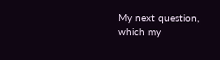My next question, which my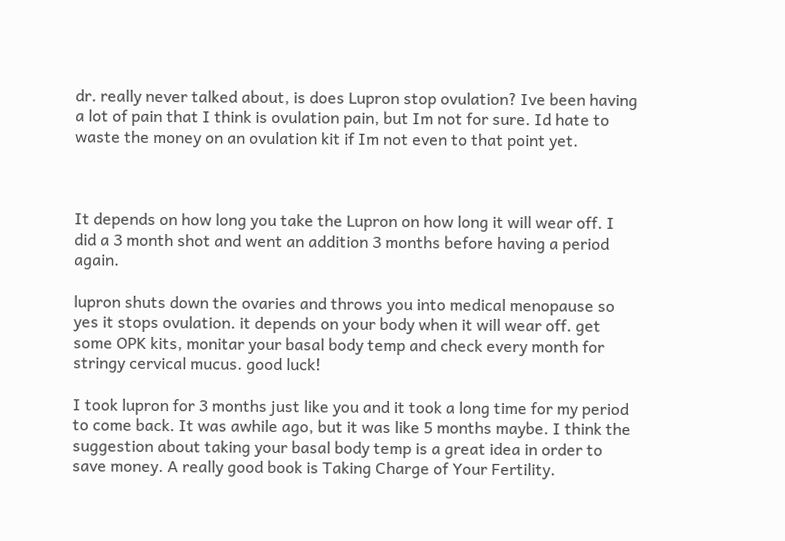dr. really never talked about, is does Lupron stop ovulation? Ive been having a lot of pain that I think is ovulation pain, but Im not for sure. Id hate to waste the money on an ovulation kit if Im not even to that point yet.



It depends on how long you take the Lupron on how long it will wear off. I did a 3 month shot and went an addition 3 months before having a period again.

lupron shuts down the ovaries and throws you into medical menopause so yes it stops ovulation. it depends on your body when it will wear off. get some OPK kits, monitar your basal body temp and check every month for stringy cervical mucus. good luck!

I took lupron for 3 months just like you and it took a long time for my period to come back. It was awhile ago, but it was like 5 months maybe. I think the suggestion about taking your basal body temp is a great idea in order to save money. A really good book is Taking Charge of Your Fertility.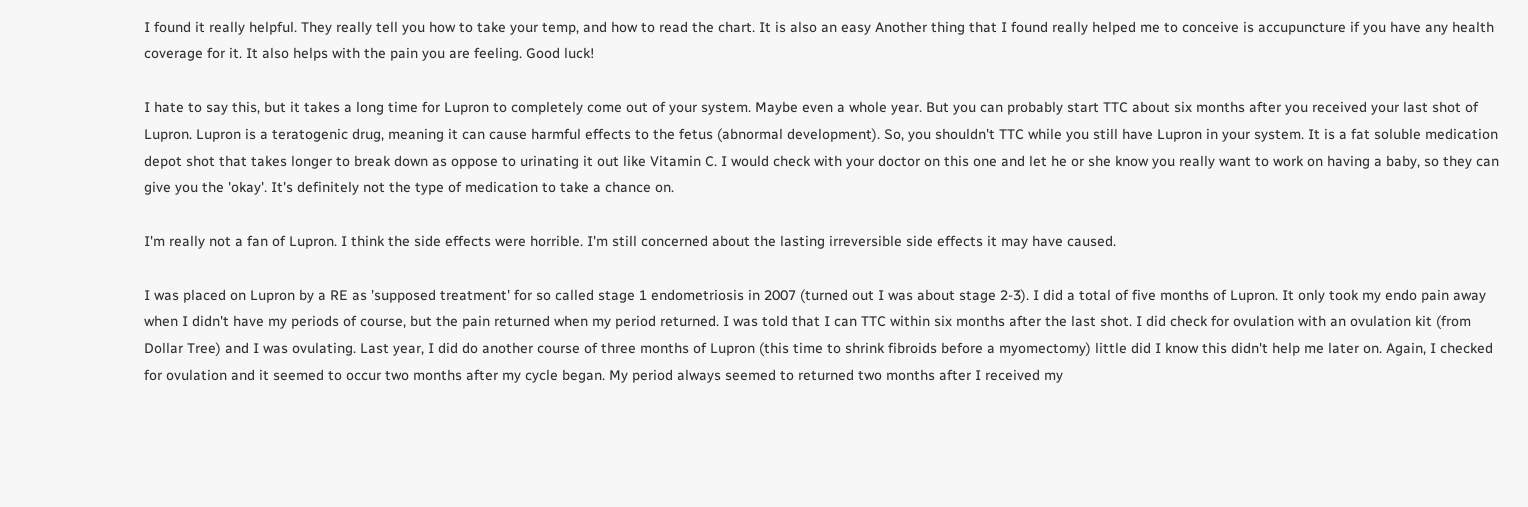I found it really helpful. They really tell you how to take your temp, and how to read the chart. It is also an easy Another thing that I found really helped me to conceive is accupuncture if you have any health coverage for it. It also helps with the pain you are feeling. Good luck!

I hate to say this, but it takes a long time for Lupron to completely come out of your system. Maybe even a whole year. But you can probably start TTC about six months after you received your last shot of Lupron. Lupron is a teratogenic drug, meaning it can cause harmful effects to the fetus (abnormal development). So, you shouldn't TTC while you still have Lupron in your system. It is a fat soluble medication depot shot that takes longer to break down as oppose to urinating it out like Vitamin C. I would check with your doctor on this one and let he or she know you really want to work on having a baby, so they can give you the 'okay'. It's definitely not the type of medication to take a chance on.

I'm really not a fan of Lupron. I think the side effects were horrible. I'm still concerned about the lasting irreversible side effects it may have caused.

I was placed on Lupron by a RE as 'supposed treatment' for so called stage 1 endometriosis in 2007 (turned out I was about stage 2-3). I did a total of five months of Lupron. It only took my endo pain away when I didn't have my periods of course, but the pain returned when my period returned. I was told that I can TTC within six months after the last shot. I did check for ovulation with an ovulation kit (from Dollar Tree) and I was ovulating. Last year, I did do another course of three months of Lupron (this time to shrink fibroids before a myomectomy) little did I know this didn't help me later on. Again, I checked for ovulation and it seemed to occur two months after my cycle began. My period always seemed to returned two months after I received my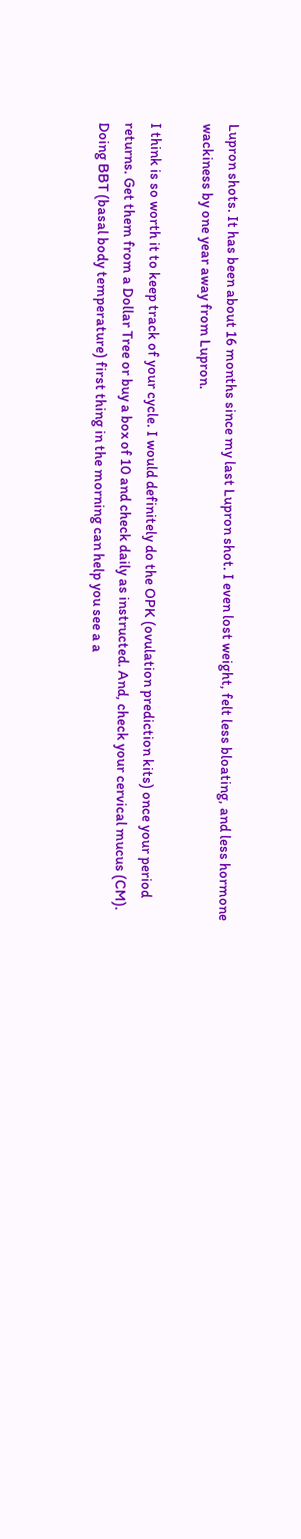Lupron shots. It has been about 16 months since my last Lupron shot. I even lost weight, felt less bloating, and less hormone wackiness by one year away from Lupron.

I think is so worth it to keep track of your cycle. I would definitely do the OPK (ovulation prediction kits) once your period returns. Get them from a Dollar Tree or buy a box of 10 and check daily as instructed. And, check your cervical mucus (CM). Doing BBT (basal body temperature) first thing in the morning can help you see a a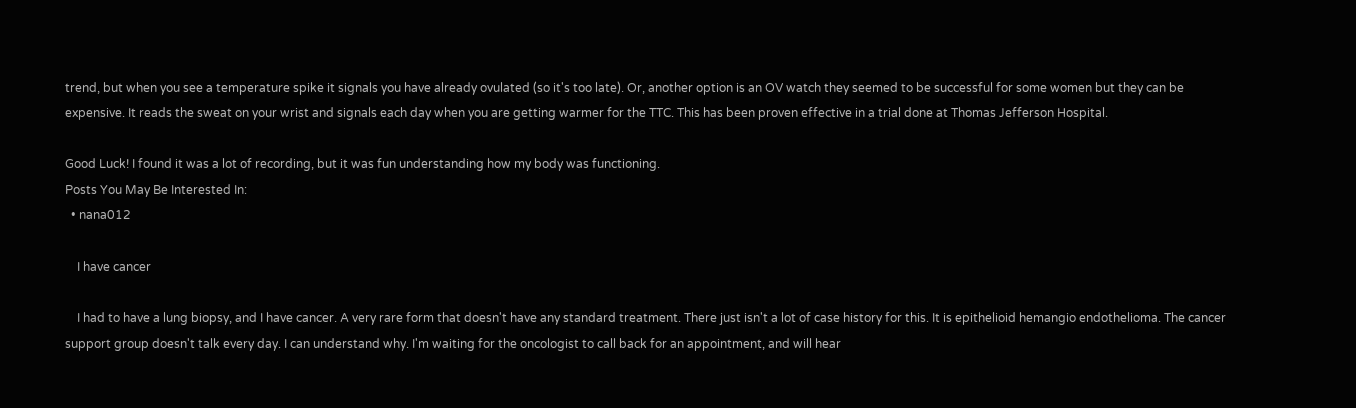trend, but when you see a temperature spike it signals you have already ovulated (so it's too late). Or, another option is an OV watch they seemed to be successful for some women but they can be expensive. It reads the sweat on your wrist and signals each day when you are getting warmer for the TTC. This has been proven effective in a trial done at Thomas Jefferson Hospital.

Good Luck! I found it was a lot of recording, but it was fun understanding how my body was functioning.
Posts You May Be Interested In:
  • nana012

    I have cancer

    I had to have a lung biopsy, and I have cancer. A very rare form that doesn't have any standard treatment. There just isn't a lot of case history for this. It is epithelioid hemangio endothelioma. The cancer support group doesn't talk every day. I can understand why. I'm waiting for the oncologist to call back for an appointment, and will hear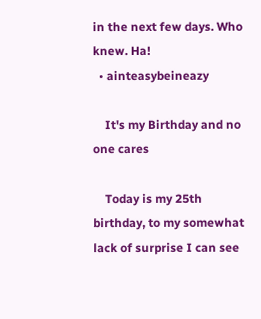in the next few days. Who knew. Ha!
  • ainteasybeineazy

    It's my Birthday and no one cares

    Today is my 25th birthday, to my somewhat lack of surprise I can see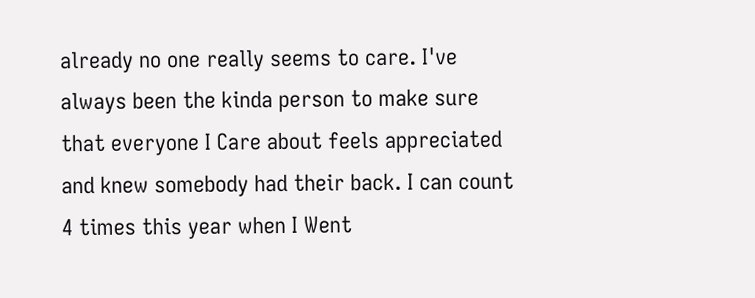already no one really seems to care. I've always been the kinda person to make sure that everyone I Care about feels appreciated and knew somebody had their back. I can count 4 times this year when I Went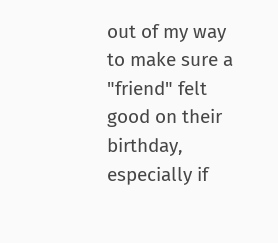out of my way to make sure a "friend" felt good on their birthday, especially if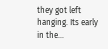they got left hanging. Its early in the...